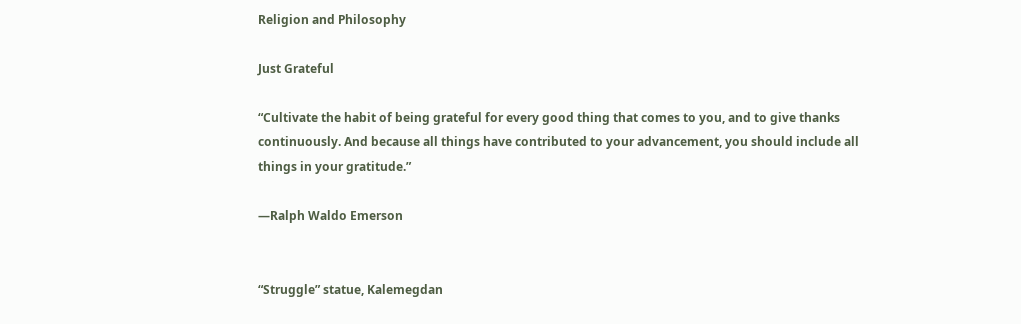Religion and Philosophy

Just Grateful

“Cultivate the habit of being grateful for every good thing that comes to you, and to give thanks continuously. And because all things have contributed to your advancement, you should include all things in your gratitude.”

―Ralph Waldo Emerson


“Struggle” statue, Kalemegdan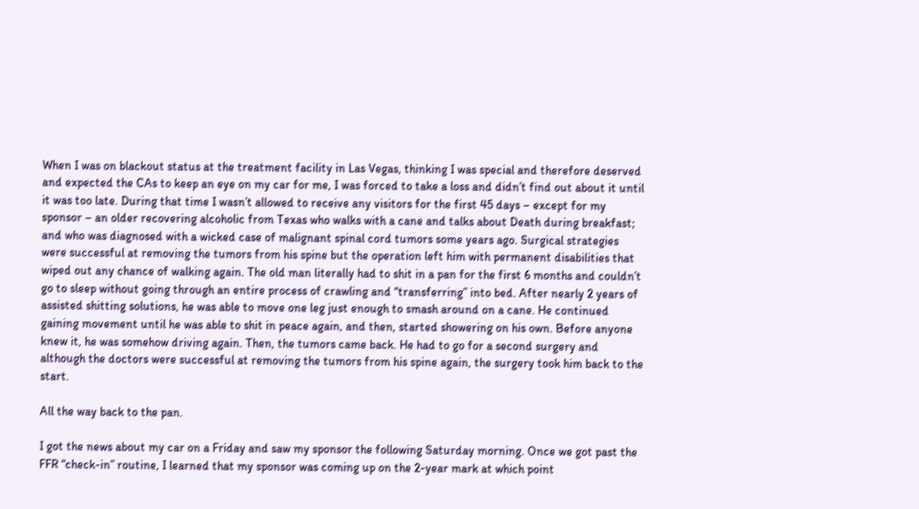When I was on blackout status at the treatment facility in Las Vegas, thinking I was special and therefore deserved and expected the CAs to keep an eye on my car for me, I was forced to take a loss and didn’t find out about it until it was too late. During that time I wasn’t allowed to receive any visitors for the first 45 days – except for my sponsor – an older recovering alcoholic from Texas who walks with a cane and talks about Death during breakfast; and who was diagnosed with a wicked case of malignant spinal cord tumors some years ago. Surgical strategies were successful at removing the tumors from his spine but the operation left him with permanent disabilities that wiped out any chance of walking again. The old man literally had to shit in a pan for the first 6 months and couldn’t go to sleep without going through an entire process of crawling and “transferring” into bed. After nearly 2 years of assisted shitting solutions, he was able to move one leg just enough to smash around on a cane. He continued gaining movement until he was able to shit in peace again, and then, started showering on his own. Before anyone knew it, he was somehow driving again. Then, the tumors came back. He had to go for a second surgery and although the doctors were successful at removing the tumors from his spine again, the surgery took him back to the start.

All the way back to the pan.

I got the news about my car on a Friday and saw my sponsor the following Saturday morning. Once we got past the FFR “check-in” routine, I learned that my sponsor was coming up on the 2-year mark at which point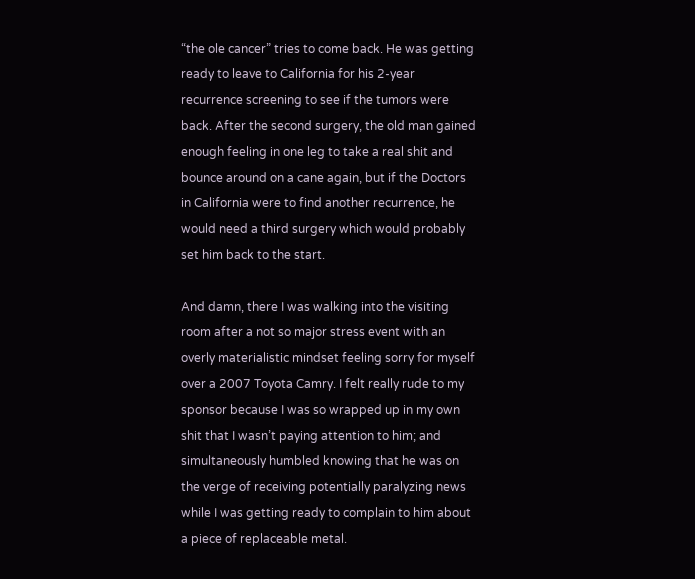“the ole cancer” tries to come back. He was getting ready to leave to California for his 2-year recurrence screening to see if the tumors were back. After the second surgery, the old man gained enough feeling in one leg to take a real shit and bounce around on a cane again, but if the Doctors in California were to find another recurrence, he would need a third surgery which would probably set him back to the start.

And damn, there I was walking into the visiting room after a not so major stress event with an overly materialistic mindset feeling sorry for myself over a 2007 Toyota Camry. I felt really rude to my sponsor because I was so wrapped up in my own shit that I wasn’t paying attention to him; and simultaneously humbled knowing that he was on the verge of receiving potentially paralyzing news while I was getting ready to complain to him about a piece of replaceable metal.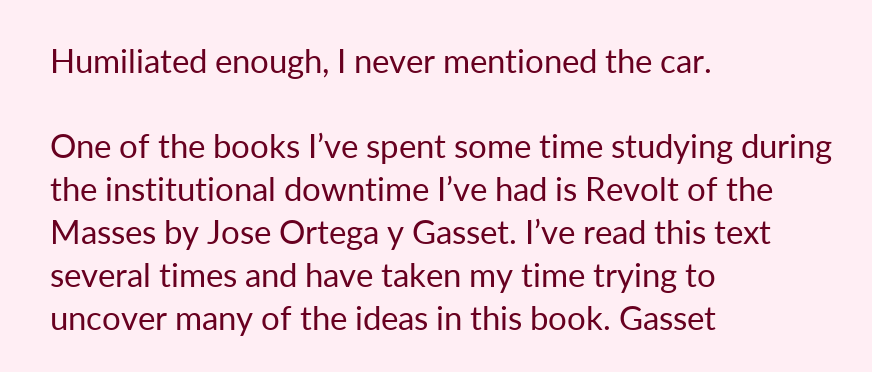Humiliated enough, I never mentioned the car.

One of the books I’ve spent some time studying during the institutional downtime I’ve had is Revolt of the Masses by Jose Ortega y Gasset. I’ve read this text several times and have taken my time trying to uncover many of the ideas in this book. Gasset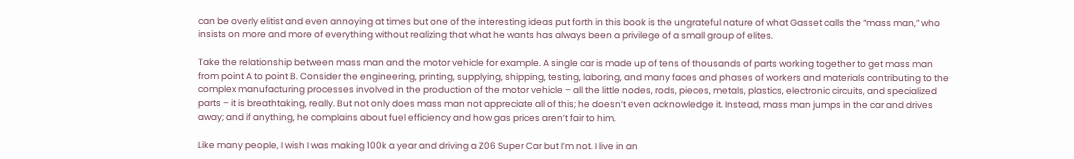can be overly elitist and even annoying at times but one of the interesting ideas put forth in this book is the ungrateful nature of what Gasset calls the “mass man,” who insists on more and more of everything without realizing that what he wants has always been a privilege of a small group of elites.

Take the relationship between mass man and the motor vehicle for example. A single car is made up of tens of thousands of parts working together to get mass man from point A to point B. Consider the engineering, printing, supplying, shipping, testing, laboring, and many faces and phases of workers and materials contributing to the complex manufacturing processes involved in the production of the motor vehicle – all the little nodes, rods, pieces, metals, plastics, electronic circuits, and specialized parts – it is breathtaking, really. But not only does mass man not appreciate all of this; he doesn’t even acknowledge it. Instead, mass man jumps in the car and drives away; and if anything, he complains about fuel efficiency and how gas prices aren’t fair to him.

Like many people, I wish I was making 100k a year and driving a Z06 Super Car but I’m not. I live in an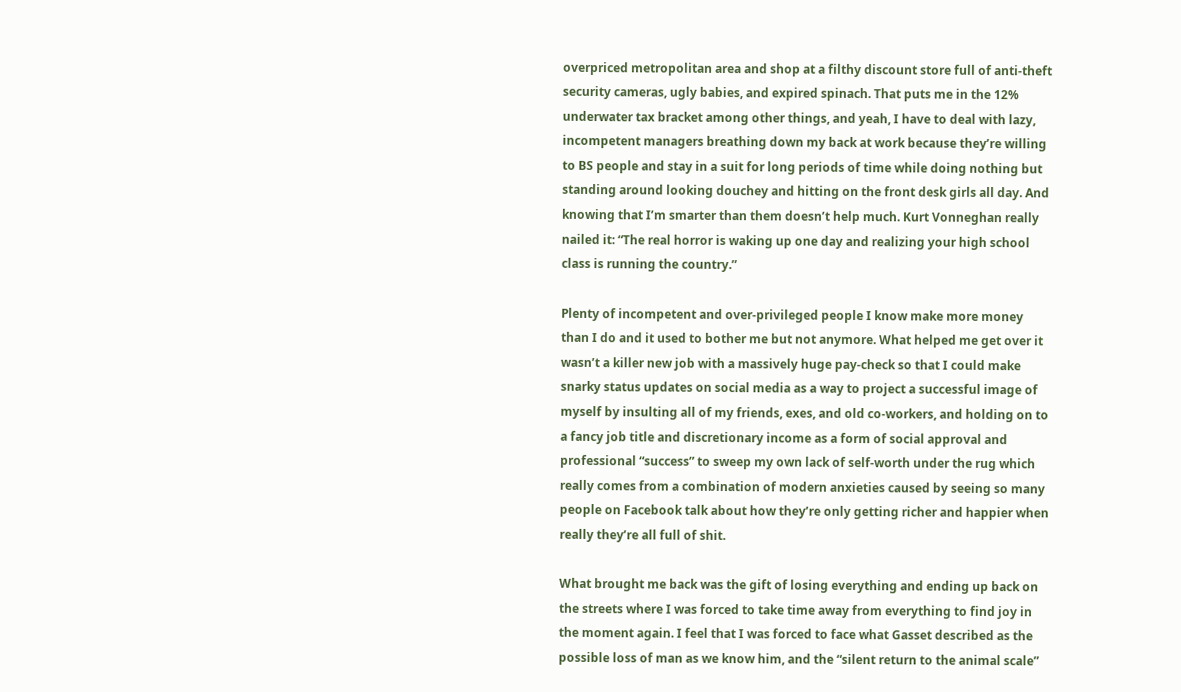overpriced metropolitan area and shop at a filthy discount store full of anti-theft security cameras, ugly babies, and expired spinach. That puts me in the 12% underwater tax bracket among other things, and yeah, I have to deal with lazy, incompetent managers breathing down my back at work because they’re willing to BS people and stay in a suit for long periods of time while doing nothing but standing around looking douchey and hitting on the front desk girls all day. And knowing that I’m smarter than them doesn’t help much. Kurt Vonneghan really nailed it: “The real horror is waking up one day and realizing your high school class is running the country.”

Plenty of incompetent and over-privileged people I know make more money than I do and it used to bother me but not anymore. What helped me get over it wasn’t a killer new job with a massively huge pay-check so that I could make snarky status updates on social media as a way to project a successful image of myself by insulting all of my friends, exes, and old co-workers, and holding on to a fancy job title and discretionary income as a form of social approval and professional “success” to sweep my own lack of self-worth under the rug which really comes from a combination of modern anxieties caused by seeing so many people on Facebook talk about how they’re only getting richer and happier when really they’re all full of shit.

What brought me back was the gift of losing everything and ending up back on the streets where I was forced to take time away from everything to find joy in the moment again. I feel that I was forced to face what Gasset described as the possible loss of man as we know him, and the “silent return to the animal scale”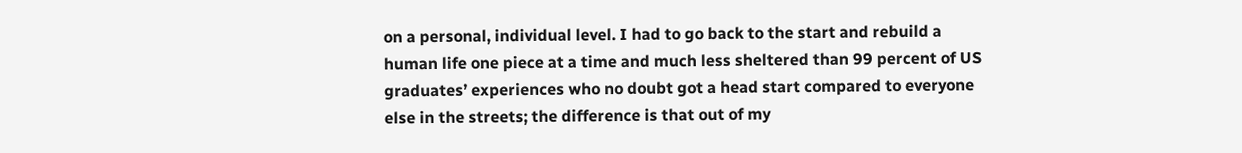on a personal, individual level. I had to go back to the start and rebuild a human life one piece at a time and much less sheltered than 99 percent of US graduates’ experiences who no doubt got a head start compared to everyone else in the streets; the difference is that out of my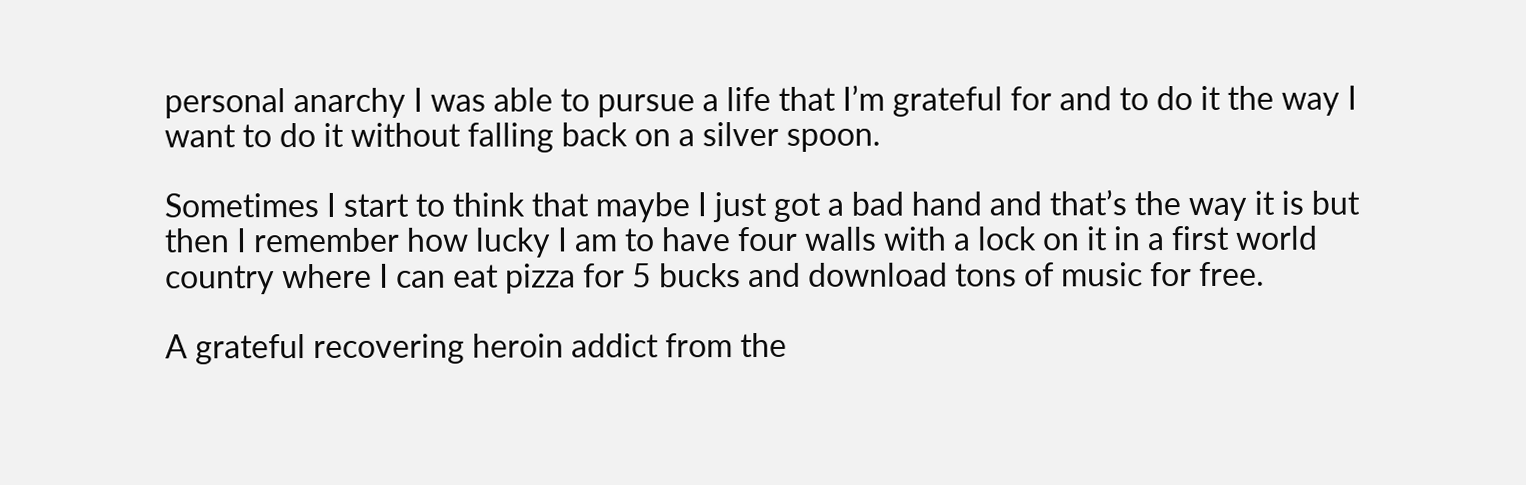personal anarchy I was able to pursue a life that I’m grateful for and to do it the way I want to do it without falling back on a silver spoon.

Sometimes I start to think that maybe I just got a bad hand and that’s the way it is but then I remember how lucky I am to have four walls with a lock on it in a first world country where I can eat pizza for 5 bucks and download tons of music for free.

A grateful recovering heroin addict from the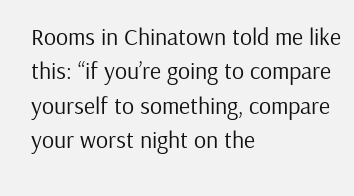Rooms in Chinatown told me like this: “if you’re going to compare yourself to something, compare your worst night on the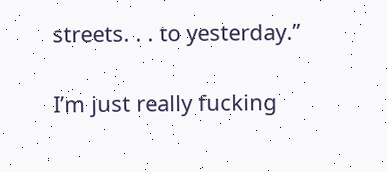streets. . . to yesterday.”

I’m just really fucking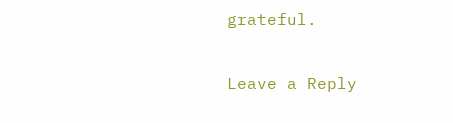grateful.

Leave a Reply